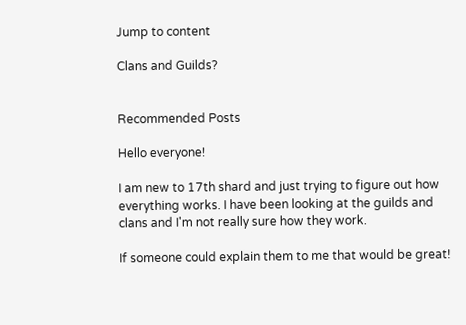Jump to content

Clans and Guilds?


Recommended Posts

Hello everyone!

I am new to 17th shard and just trying to figure out how everything works. I have been looking at the guilds and clans and I'm not really sure how they work.

If someone could explain them to me that would be great!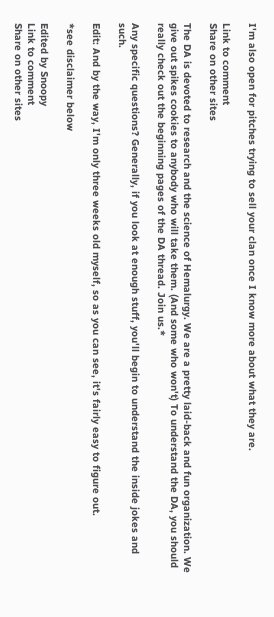I'm also open for pitches trying to sell your clan once I know more about what they are.

Link to comment
Share on other sites

The DA is devoted to research and the science of Hemalurgy. We are a pretty laid-back and fun organization. We give out spikes cookies to anybody who will take them. (And some who won't) To understand the DA, you should really check out the beginning pages of the DA thread. Join us.*

Any specific questions? Generally, if you look at enough stuff, you'll begin to understand the inside jokes and such.

Edit: And by the way, I'm only three weeks old myself, so as you can see, it's fairly easy to figure out.

*see disclaimer below

Edited by Snoopy
Link to comment
Share on other sites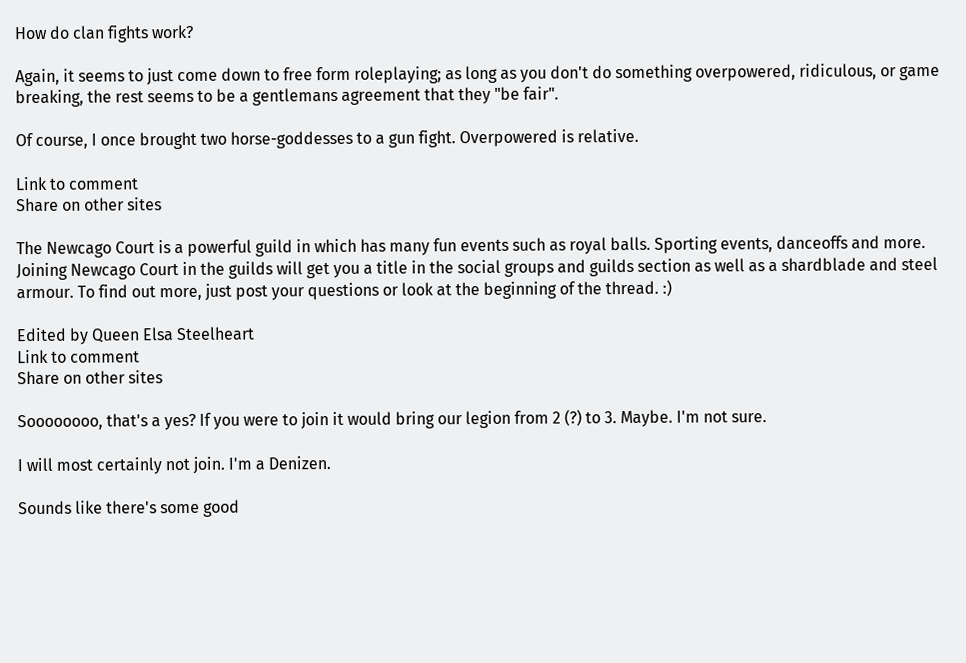How do clan fights work?

Again, it seems to just come down to free form roleplaying; as long as you don't do something overpowered, ridiculous, or game breaking, the rest seems to be a gentlemans agreement that they "be fair".

Of course, I once brought two horse-goddesses to a gun fight. Overpowered is relative.

Link to comment
Share on other sites

The Newcago Court is a powerful guild in which has many fun events such as royal balls. Sporting events, danceoffs and more. Joining Newcago Court in the guilds will get you a title in the social groups and guilds section as well as a shardblade and steel armour. To find out more, just post your questions or look at the beginning of the thread. :)

Edited by Queen Elsa Steelheart
Link to comment
Share on other sites

Soooooooo, that's a yes? If you were to join it would bring our legion from 2 (?) to 3. Maybe. I'm not sure.

I will most certainly not join. I'm a Denizen.

Sounds like there's some good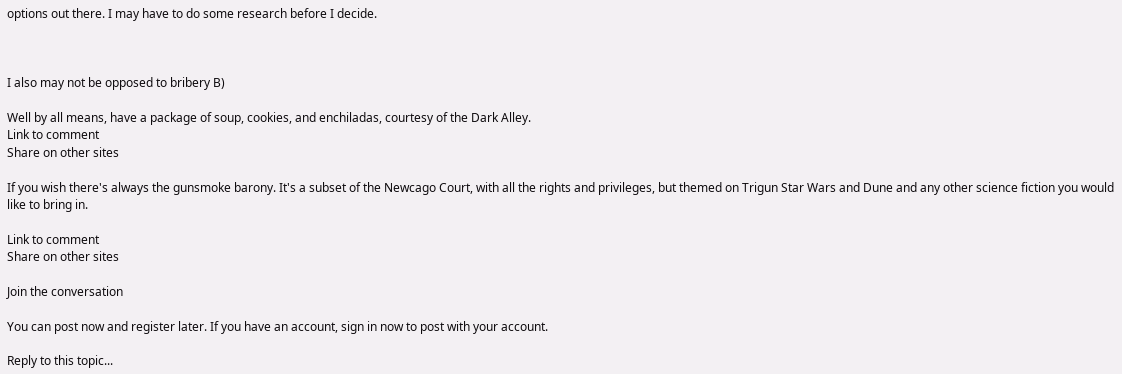options out there. I may have to do some research before I decide.



I also may not be opposed to bribery B)

Well by all means, have a package of soup, cookies, and enchiladas, courtesy of the Dark Alley.
Link to comment
Share on other sites

If you wish there's always the gunsmoke barony. It's a subset of the Newcago Court, with all the rights and privileges, but themed on Trigun Star Wars and Dune and any other science fiction you would like to bring in.

Link to comment
Share on other sites

Join the conversation

You can post now and register later. If you have an account, sign in now to post with your account.

Reply to this topic...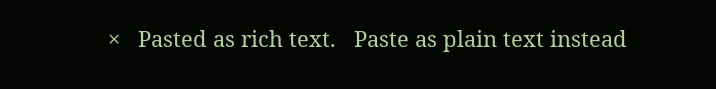×   Pasted as rich text.   Paste as plain text instead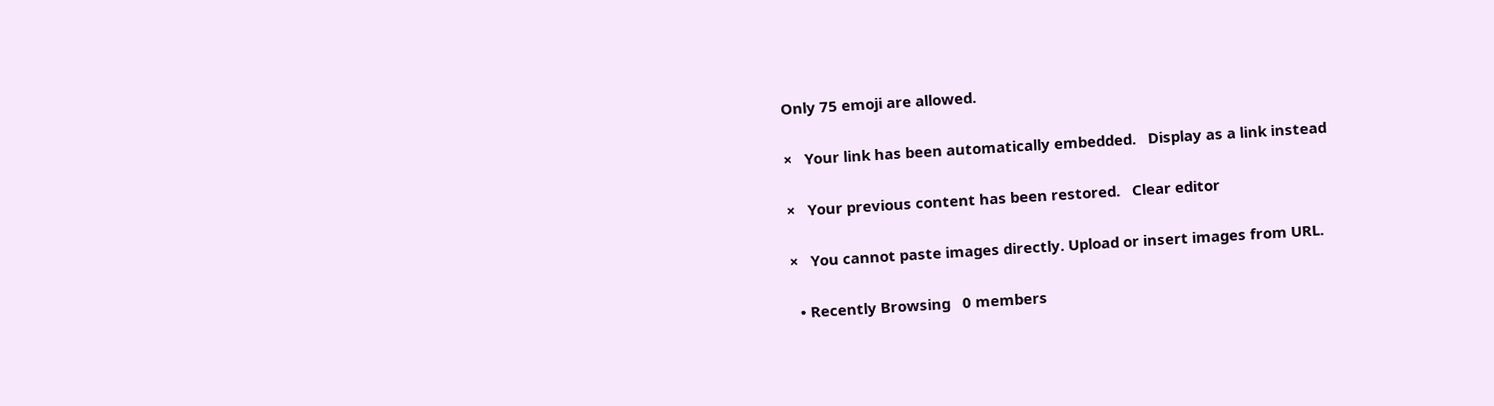Only 75 emoji are allowed.

×   Your link has been automatically embedded.   Display as a link instead

×   Your previous content has been restored.   Clear editor

×   You cannot paste images directly. Upload or insert images from URL.

  • Recently Browsing   0 members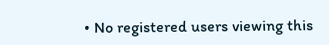• No registered users viewing this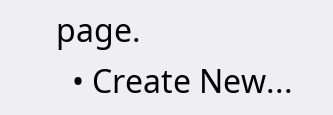page.
  • Create New...